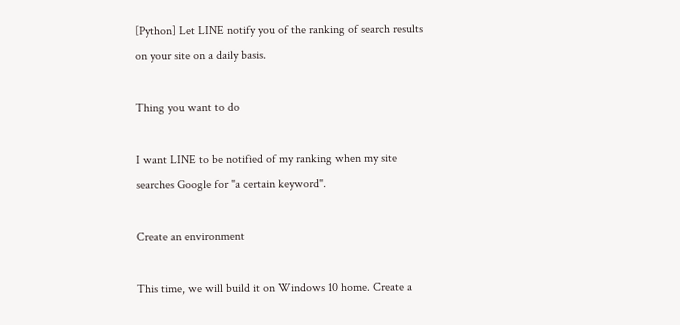[Python] Let LINE notify you of the ranking of search results on your site on a daily basis.

Thing you want to do

I want LINE to be notified of my ranking when my site searches Google for "a certain keyword".

Create an environment

This time, we will build it on Windows 10 home. Create a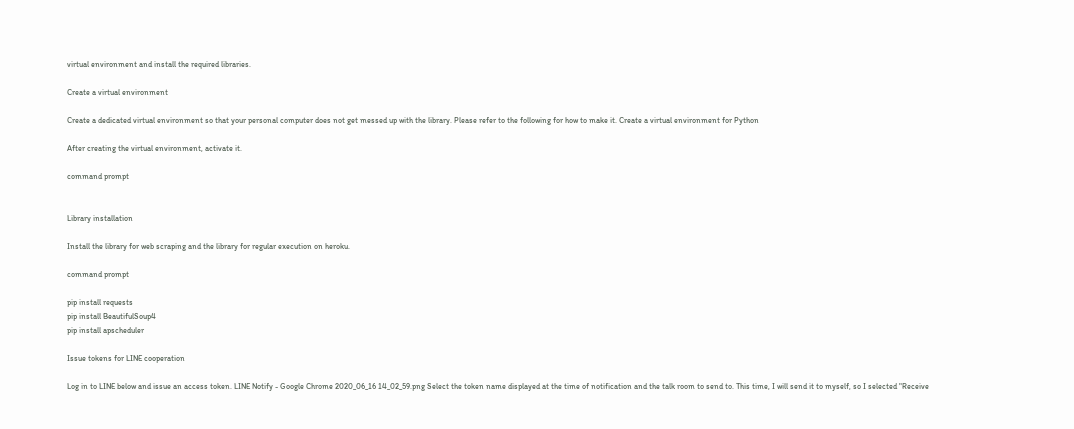virtual environment and install the required libraries.

Create a virtual environment

Create a dedicated virtual environment so that your personal computer does not get messed up with the library. Please refer to the following for how to make it. Create a virtual environment for Python

After creating the virtual environment, activate it.

command prompt


Library installation

Install the library for web scraping and the library for regular execution on heroku.

command prompt

pip install requests
pip install BeautifulSoup4
pip install apscheduler

Issue tokens for LINE cooperation

Log in to LINE below and issue an access token. LINE Notify - Google Chrome 2020_06_16 14_02_59.png Select the token name displayed at the time of notification and the talk room to send to. This time, I will send it to myself, so I selected "Receive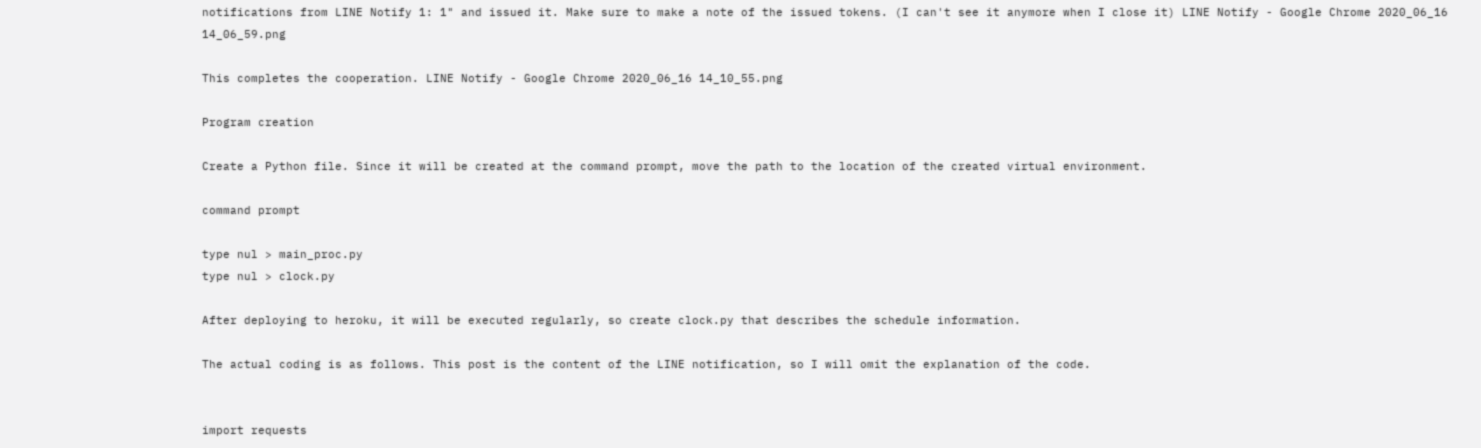notifications from LINE Notify 1: 1" and issued it. Make sure to make a note of the issued tokens. (I can't see it anymore when I close it) LINE Notify - Google Chrome 2020_06_16 14_06_59.png

This completes the cooperation. LINE Notify - Google Chrome 2020_06_16 14_10_55.png

Program creation

Create a Python file. Since it will be created at the command prompt, move the path to the location of the created virtual environment.

command prompt

type nul > main_proc.py
type nul > clock.py

After deploying to heroku, it will be executed regularly, so create clock.py that describes the schedule information.

The actual coding is as follows. This post is the content of the LINE notification, so I will omit the explanation of the code.


import requests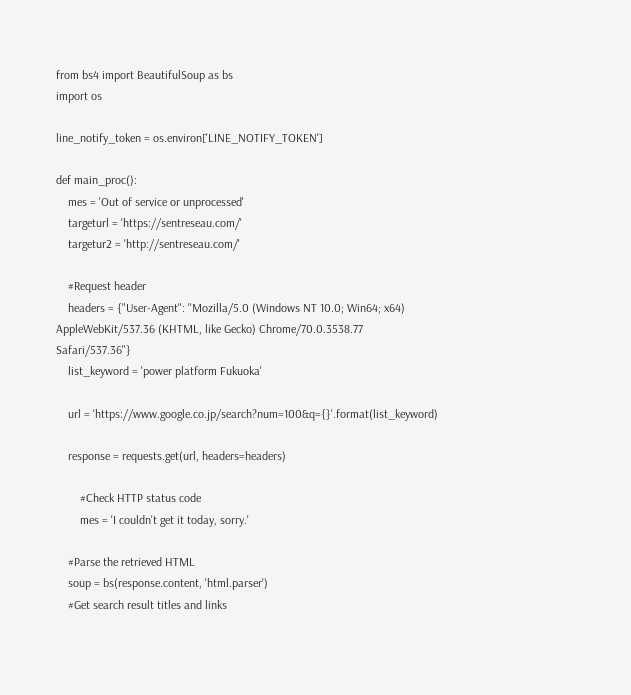from bs4 import BeautifulSoup as bs
import os

line_notify_token = os.environ['LINE_NOTIFY_TOKEN']

def main_proc():
    mes = 'Out of service or unprocessed'
    targeturl = 'https://sentreseau.com/'
    targetur2 = 'http://sentreseau.com/'

    #Request header
    headers = {"User-Agent": "Mozilla/5.0 (Windows NT 10.0; Win64; x64) AppleWebKit/537.36 (KHTML, like Gecko) Chrome/70.0.3538.77 Safari/537.36"}
    list_keyword = 'power platform Fukuoka'

    url = 'https://www.google.co.jp/search?num=100&q={}'.format(list_keyword)

    response = requests.get(url, headers=headers)

        #Check HTTP status code
        mes = 'I couldn't get it today, sorry.'

    #Parse the retrieved HTML
    soup = bs(response.content, 'html.parser')
    #Get search result titles and links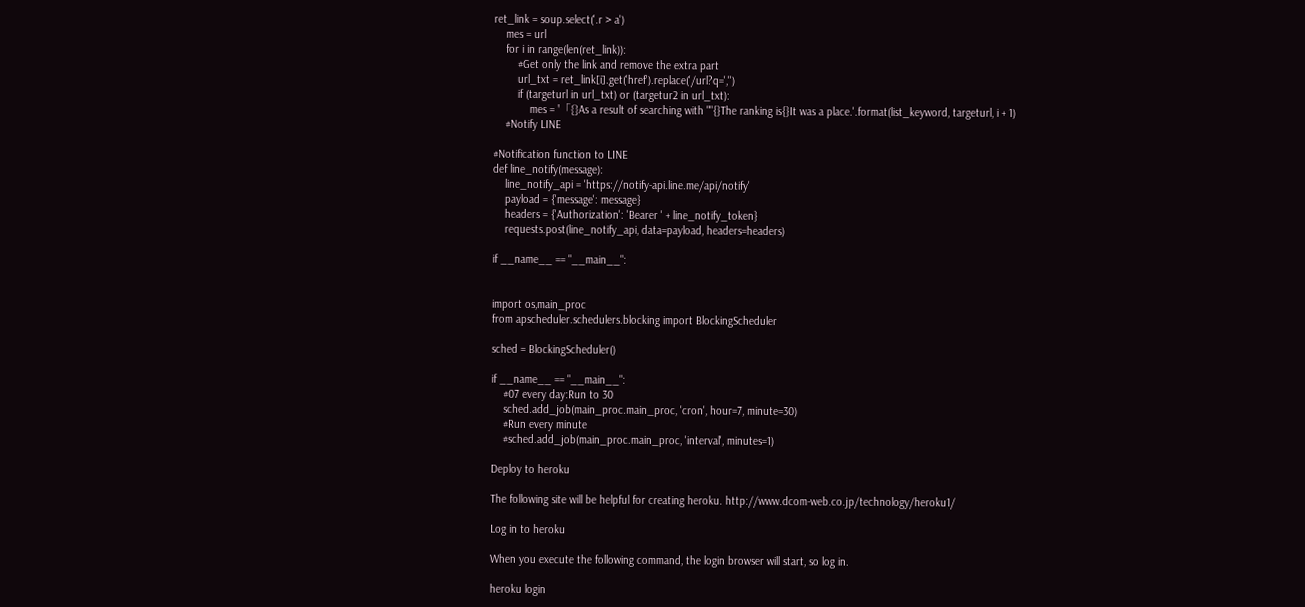ret_link = soup.select('.r > a')
    mes = url
    for i in range(len(ret_link)):
        #Get only the link and remove the extra part
        url_txt = ret_link[i].get('href').replace('/url?q=','')
        if (targeturl in url_txt) or (targetur2 in url_txt):
            mes = '「{}As a result of searching with ""{}The ranking is{}It was a place.'.format(list_keyword, targeturl, i + 1)
    #Notify LINE

#Notification function to LINE
def line_notify(message):
    line_notify_api = 'https://notify-api.line.me/api/notify'
    payload = {'message': message}
    headers = {'Authorization': 'Bearer ' + line_notify_token}
    requests.post(line_notify_api, data=payload, headers=headers)

if __name__ == "__main__":


import os,main_proc
from apscheduler.schedulers.blocking import BlockingScheduler

sched = BlockingScheduler()

if __name__ == "__main__":
    #07 every day:Run to 30
    sched.add_job(main_proc.main_proc, 'cron', hour=7, minute=30)
    #Run every minute
    #sched.add_job(main_proc.main_proc, 'interval', minutes=1)

Deploy to heroku

The following site will be helpful for creating heroku. http://www.dcom-web.co.jp/technology/heroku1/

Log in to heroku

When you execute the following command, the login browser will start, so log in.

heroku login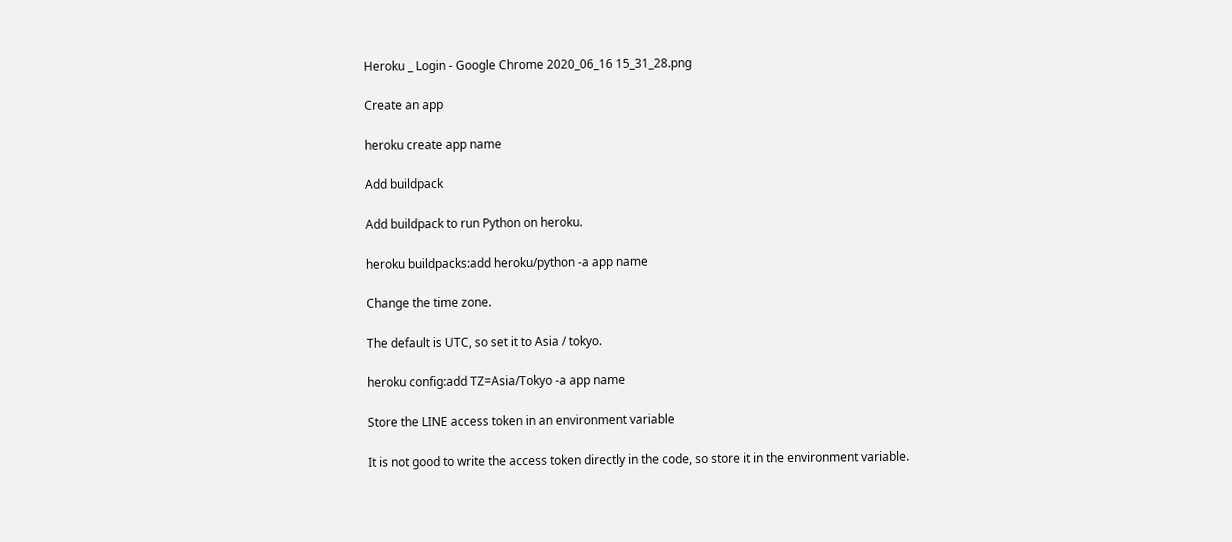Heroku _ Login - Google Chrome 2020_06_16 15_31_28.png

Create an app

heroku create app name

Add buildpack

Add buildpack to run Python on heroku.

heroku buildpacks:add heroku/python -a app name

Change the time zone.

The default is UTC, so set it to Asia / tokyo.

heroku config:add TZ=Asia/Tokyo -a app name

Store the LINE access token in an environment variable

It is not good to write the access token directly in the code, so store it in the environment variable.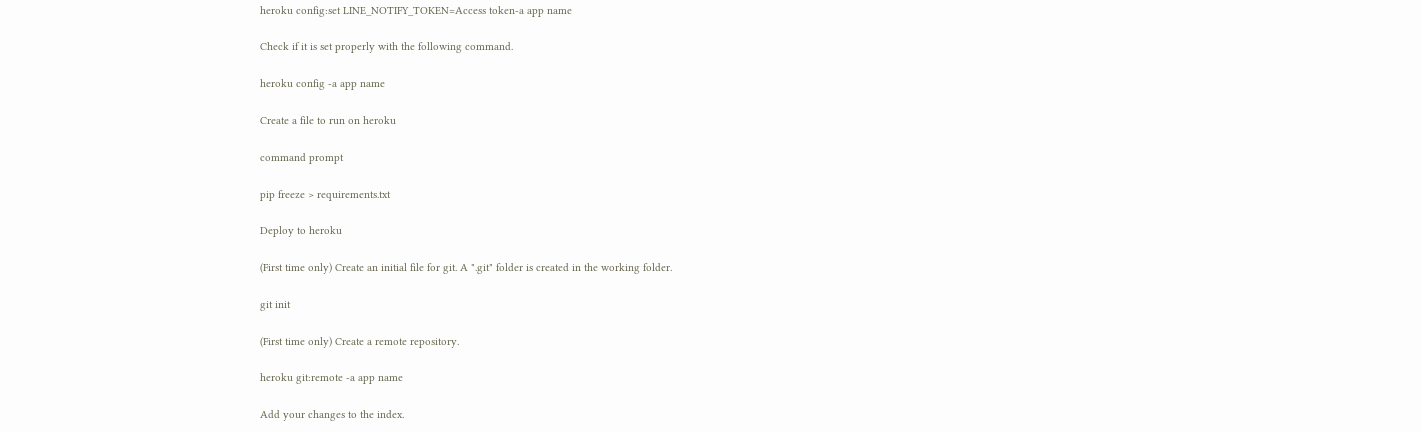heroku config:set LINE_NOTIFY_TOKEN=Access token-a app name

Check if it is set properly with the following command.

heroku config -a app name

Create a file to run on heroku

command prompt

pip freeze > requirements.txt

Deploy to heroku

(First time only) Create an initial file for git. A ".git" folder is created in the working folder.

git init

(First time only) Create a remote repository.

heroku git:remote -a app name

Add your changes to the index.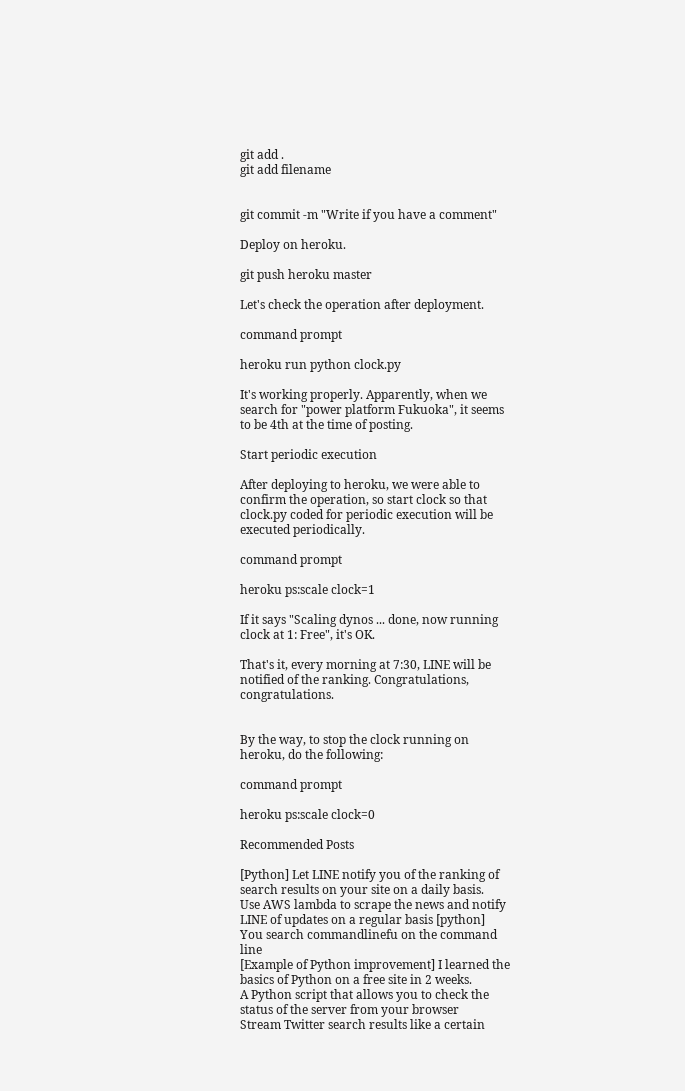git add .
git add filename


git commit -m "Write if you have a comment"

Deploy on heroku.

git push heroku master

Let's check the operation after deployment.

command prompt

heroku run python clock.py

It's working properly. Apparently, when we search for "power platform Fukuoka", it seems to be 4th at the time of posting.

Start periodic execution

After deploying to heroku, we were able to confirm the operation, so start clock so that clock.py coded for periodic execution will be executed periodically.

command prompt

heroku ps:scale clock=1

If it says "Scaling dynos ... done, now running clock at 1: Free", it's OK.

That's it, every morning at 7:30, LINE will be notified of the ranking. Congratulations, congratulations.


By the way, to stop the clock running on heroku, do the following:

command prompt

heroku ps:scale clock=0

Recommended Posts

[Python] Let LINE notify you of the ranking of search results on your site on a daily basis.
Use AWS lambda to scrape the news and notify LINE of updates on a regular basis [python]
You search commandlinefu on the command line
[Example of Python improvement] I learned the basics of Python on a free site in 2 weeks.
A Python script that allows you to check the status of the server from your browser
Stream Twitter search results like a certain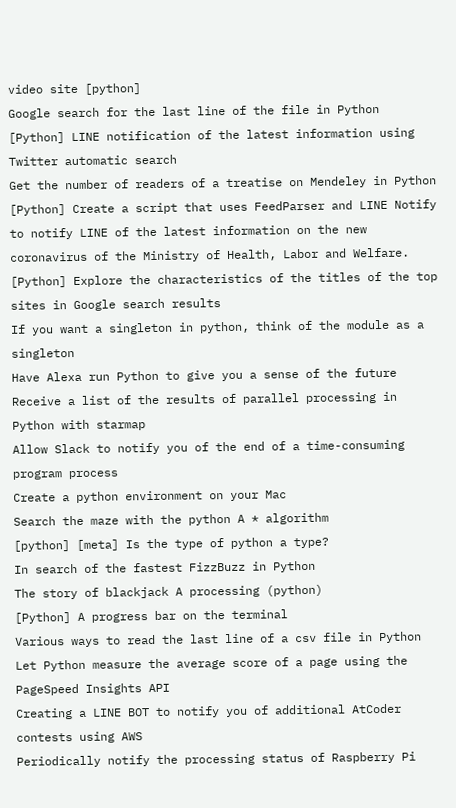video site [python]
Google search for the last line of the file in Python
[Python] LINE notification of the latest information using Twitter automatic search
Get the number of readers of a treatise on Mendeley in Python
[Python] Create a script that uses FeedParser and LINE Notify to notify LINE of the latest information on the new coronavirus of the Ministry of Health, Labor and Welfare.
[Python] Explore the characteristics of the titles of the top sites in Google search results
If you want a singleton in python, think of the module as a singleton
Have Alexa run Python to give you a sense of the future
Receive a list of the results of parallel processing in Python with starmap
Allow Slack to notify you of the end of a time-consuming program process
Create a python environment on your Mac
Search the maze with the python A * algorithm
[python] [meta] Is the type of python a type?
In search of the fastest FizzBuzz in Python
The story of blackjack A processing (python)
[Python] A progress bar on the terminal
Various ways to read the last line of a csv file in Python
Let Python measure the average score of a page using the PageSpeed Insights API
Creating a LINE BOT to notify you of additional AtCoder contests using AWS
Periodically notify the processing status of Raspberry Pi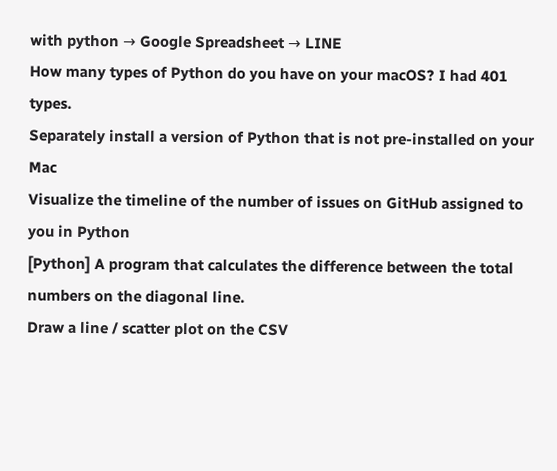with python → Google Spreadsheet → LINE
How many types of Python do you have on your macOS? I had 401 types.
Separately install a version of Python that is not pre-installed on your Mac
Visualize the timeline of the number of issues on GitHub assigned to you in Python
[Python] A program that calculates the difference between the total numbers on the diagonal line.
Draw a line / scatter plot on the CSV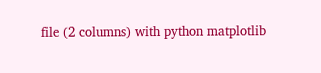file (2 columns) with python matplotlib